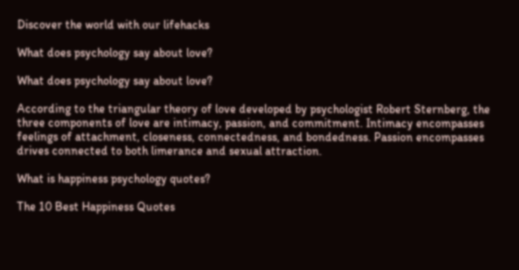Discover the world with our lifehacks

What does psychology say about love?

What does psychology say about love?

According to the triangular theory of love developed by psychologist Robert Sternberg, the three components of love are intimacy, passion, and commitment. Intimacy encompasses feelings of attachment, closeness, connectedness, and bondedness. Passion encompasses drives connected to both limerance and sexual attraction.

What is happiness psychology quotes?

The 10 Best Happiness Quotes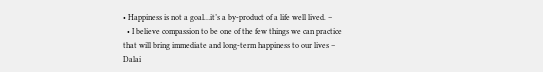• Happiness is not a goal…it’s a by-product of a life well lived. –
  • I believe compassion to be one of the few things we can practice that will bring immediate and long-term happiness to our lives – Dalai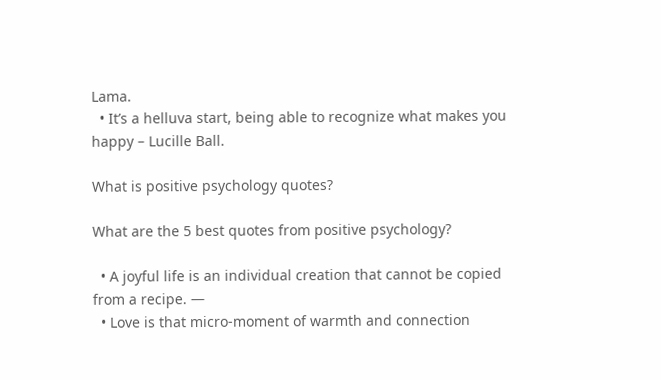Lama.
  • It’s a helluva start, being able to recognize what makes you happy – Lucille Ball.

What is positive psychology quotes?

What are the 5 best quotes from positive psychology?

  • A joyful life is an individual creation that cannot be copied from a recipe. —
  • Love is that micro-moment of warmth and connection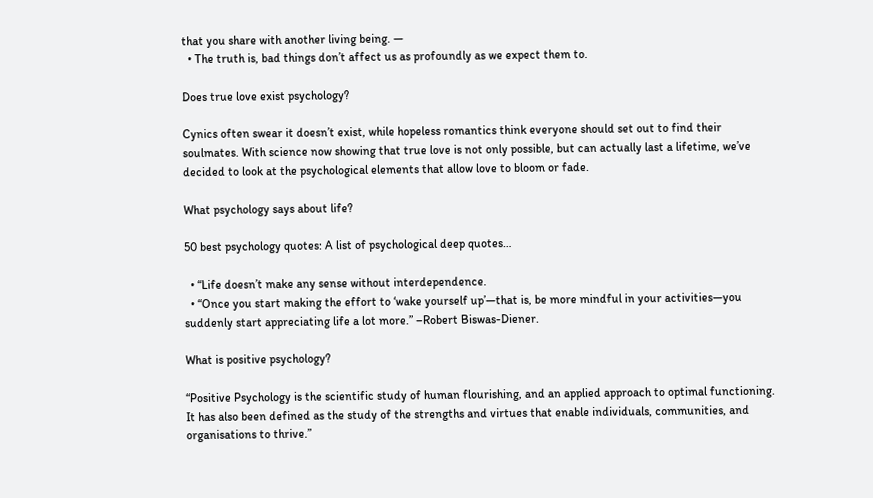that you share with another living being. —
  • The truth is, bad things don’t affect us as profoundly as we expect them to.

Does true love exist psychology?

Cynics often swear it doesn’t exist, while hopeless romantics think everyone should set out to find their soulmates. With science now showing that true love is not only possible, but can actually last a lifetime, we’ve decided to look at the psychological elements that allow love to bloom or fade.

What psychology says about life?

50 best psychology quotes: A list of psychological deep quotes…

  • “Life doesn’t make any sense without interdependence.
  • “Once you start making the effort to ‘wake yourself up’—that is, be more mindful in your activities—you suddenly start appreciating life a lot more.” –Robert Biswas-Diener.

What is positive psychology?

“Positive Psychology is the scientific study of human flourishing, and an applied approach to optimal functioning. It has also been defined as the study of the strengths and virtues that enable individuals, communities, and organisations to thrive.”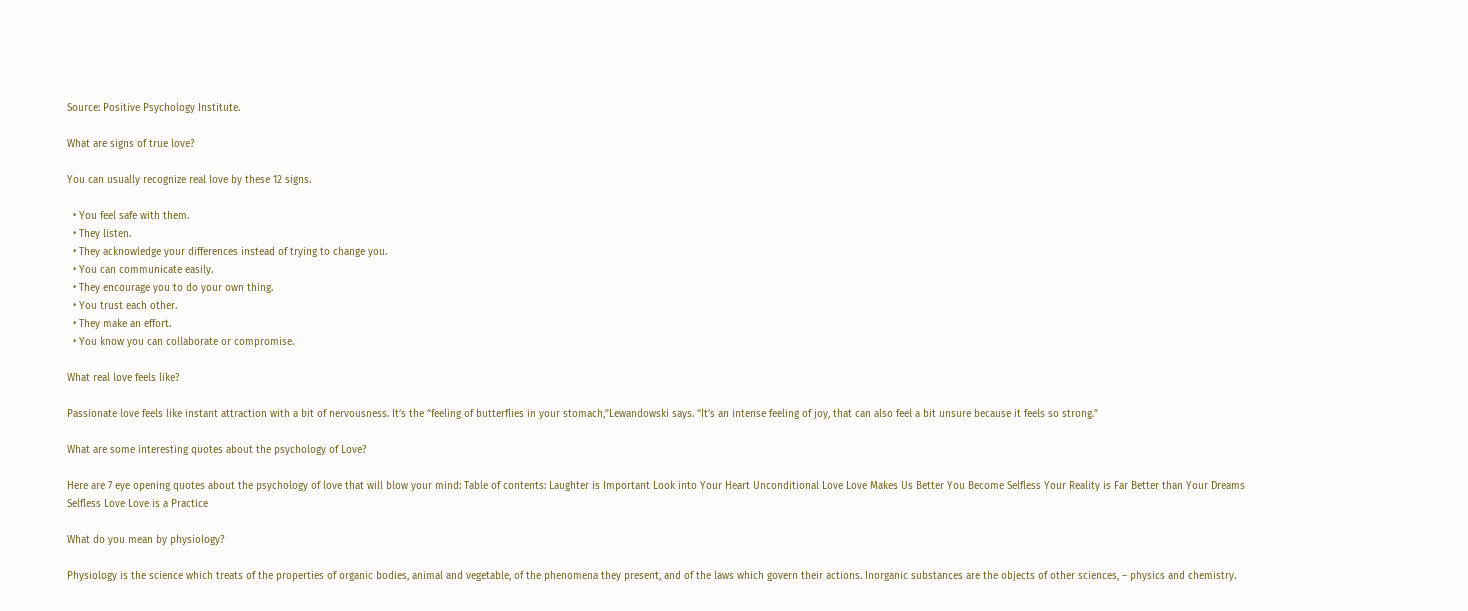Source: Positive Psychology Institute.

What are signs of true love?

You can usually recognize real love by these 12 signs.

  • You feel safe with them.
  • They listen.
  • They acknowledge your differences instead of trying to change you.
  • You can communicate easily.
  • They encourage you to do your own thing.
  • You trust each other.
  • They make an effort.
  • You know you can collaborate or compromise.

What real love feels like?

Passionate love feels like instant attraction with a bit of nervousness. It’s the “feeling of butterflies in your stomach,”Lewandowski says. “It’s an intense feeling of joy, that can also feel a bit unsure because it feels so strong.”

What are some interesting quotes about the psychology of Love?

Here are 7 eye opening quotes about the psychology of love that will blow your mind: Table of contents: Laughter is Important Look into Your Heart Unconditional Love Love Makes Us Better You Become Selfless Your Reality is Far Better than Your Dreams Selfless Love Love is a Practice

What do you mean by physiology?

Physiology is the science which treats of the properties of organic bodies, animal and vegetable, of the phenomena they present, and of the laws which govern their actions. Inorganic substances are the objects of other sciences, – physics and chemistry.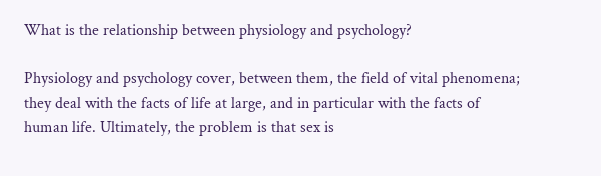What is the relationship between physiology and psychology?

Physiology and psychology cover, between them, the field of vital phenomena; they deal with the facts of life at large, and in particular with the facts of human life. Ultimately, the problem is that sex is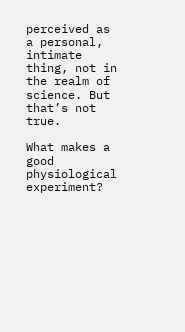perceived as a personal, intimate thing, not in the realm of science. But that’s not true.

What makes a good physiological experiment?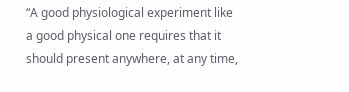“A good physiological experiment like a good physical one requires that it should present anywhere, at any time,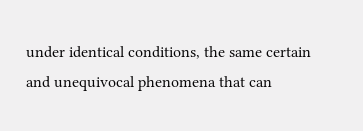under identical conditions, the same certain and unequivocal phenomena that can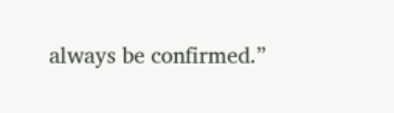always be confirmed.”